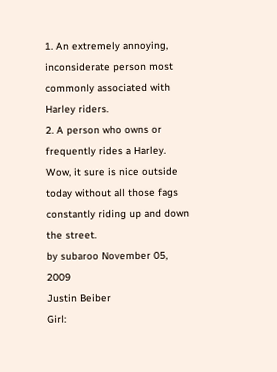1. An extremely annoying, inconsiderate person most commonly associated with Harley riders.
2. A person who owns or frequently rides a Harley.
Wow, it sure is nice outside today without all those fags constantly riding up and down the street.
by subaroo November 05, 2009
Justin Beiber
Girl: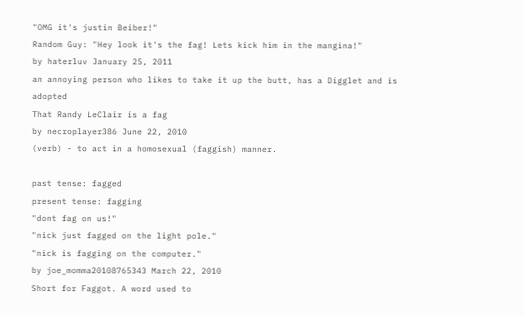"OMG it's justin Beiber!"
Random Guy: "Hey look it's the fag! Lets kick him in the mangina!"
by haterluv January 25, 2011
an annoying person who likes to take it up the butt, has a Digglet and is adopted
That Randy LeClair is a fag
by necroplayer386 June 22, 2010
(verb) - to act in a homosexual (faggish) manner.

past tense: fagged
present tense: fagging
"dont fag on us!"
"nick just fagged on the light pole."
"nick is fagging on the computer."
by joe_momma20108765343 March 22, 2010
Short for Faggot. A word used to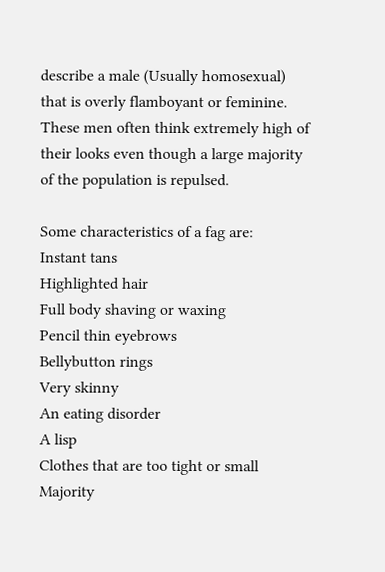describe a male (Usually homosexual) that is overly flamboyant or feminine. These men often think extremely high of their looks even though a large majority of the population is repulsed.

Some characteristics of a fag are:
Instant tans
Highlighted hair
Full body shaving or waxing
Pencil thin eyebrows
Bellybutton rings
Very skinny
An eating disorder
A lisp
Clothes that are too tight or small
Majority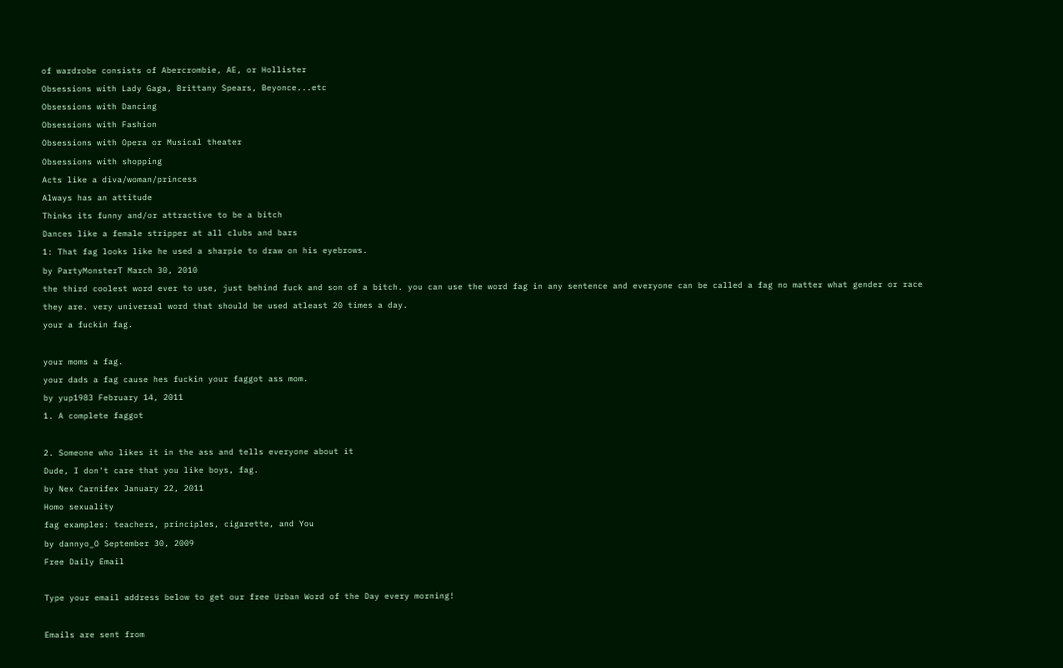of wardrobe consists of Abercrombie, AE, or Hollister
Obsessions with Lady Gaga, Brittany Spears, Beyonce...etc
Obsessions with Dancing
Obsessions with Fashion
Obsessions with Opera or Musical theater
Obsessions with shopping
Acts like a diva/woman/princess
Always has an attitude
Thinks its funny and/or attractive to be a bitch
Dances like a female stripper at all clubs and bars
1: That fag looks like he used a sharpie to draw on his eyebrows.
by PartyMonsterT March 30, 2010
the third coolest word ever to use, just behind fuck and son of a bitch. you can use the word fag in any sentence and everyone can be called a fag no matter what gender or race they are. very universal word that should be used atleast 20 times a day.
your a fuckin fag.

your moms a fag.
your dads a fag cause hes fuckin your faggot ass mom.
by yup1983 February 14, 2011
1. A complete faggot

2. Someone who likes it in the ass and tells everyone about it
Dude, I don't care that you like boys, fag.
by Nex Carnifex January 22, 2011
Homo sexuality
fag examples: teachers, principles, cigarette, and You
by dannyo_O September 30, 2009
Free Daily Email

Type your email address below to get our free Urban Word of the Day every morning!

Emails are sent from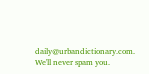daily@urbandictionary.com. We'll never spam you.